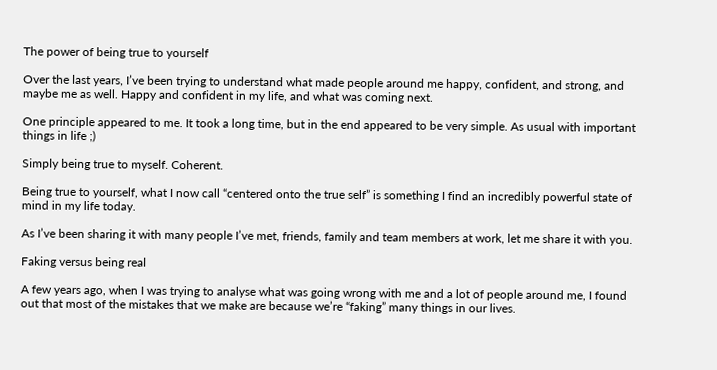The power of being true to yourself

Over the last years, I’ve been trying to understand what made people around me happy, confident, and strong, and maybe me as well. Happy and confident in my life, and what was coming next.

One principle appeared to me. It took a long time, but in the end appeared to be very simple. As usual with important things in life ;)

Simply being true to myself. Coherent.

Being true to yourself, what I now call “centered onto the true self” is something I find an incredibly powerful state of mind in my life today.

As I’ve been sharing it with many people I’ve met, friends, family and team members at work, let me share it with you.

Faking versus being real

A few years ago, when I was trying to analyse what was going wrong with me and a lot of people around me, I found out that most of the mistakes that we make are because we’re “faking” many things in our lives.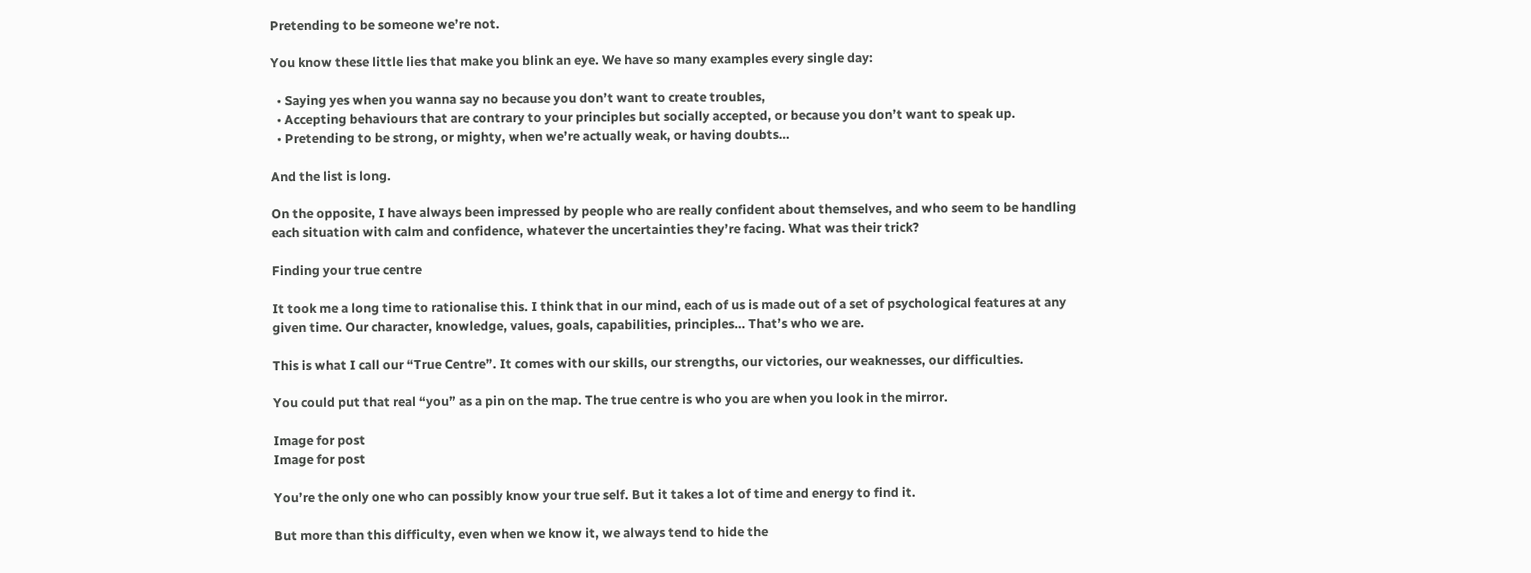Pretending to be someone we’re not.

You know these little lies that make you blink an eye. We have so many examples every single day:

  • Saying yes when you wanna say no because you don’t want to create troubles,
  • Accepting behaviours that are contrary to your principles but socially accepted, or because you don’t want to speak up.
  • Pretending to be strong, or mighty, when we’re actually weak, or having doubts…

And the list is long.

On the opposite, I have always been impressed by people who are really confident about themselves, and who seem to be handling each situation with calm and confidence, whatever the uncertainties they’re facing. What was their trick?

Finding your true centre

It took me a long time to rationalise this. I think that in our mind, each of us is made out of a set of psychological features at any given time. Our character, knowledge, values, goals, capabilities, principles… That’s who we are.

This is what I call our “True Centre”. It comes with our skills, our strengths, our victories, our weaknesses, our difficulties.

You could put that real “you” as a pin on the map. The true centre is who you are when you look in the mirror.

Image for post
Image for post

You’re the only one who can possibly know your true self. But it takes a lot of time and energy to find it.

But more than this difficulty, even when we know it, we always tend to hide the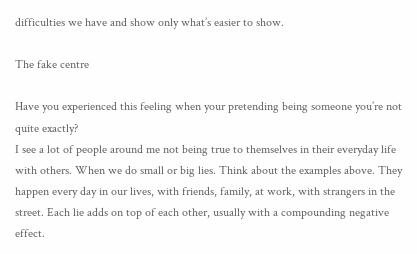difficulties we have and show only what’s easier to show.

The fake centre

Have you experienced this feeling when your pretending being someone you’re not quite exactly?
I see a lot of people around me not being true to themselves in their everyday life with others. When we do small or big lies. Think about the examples above. They happen every day in our lives, with friends, family, at work, with strangers in the street. Each lie adds on top of each other, usually with a compounding negative effect.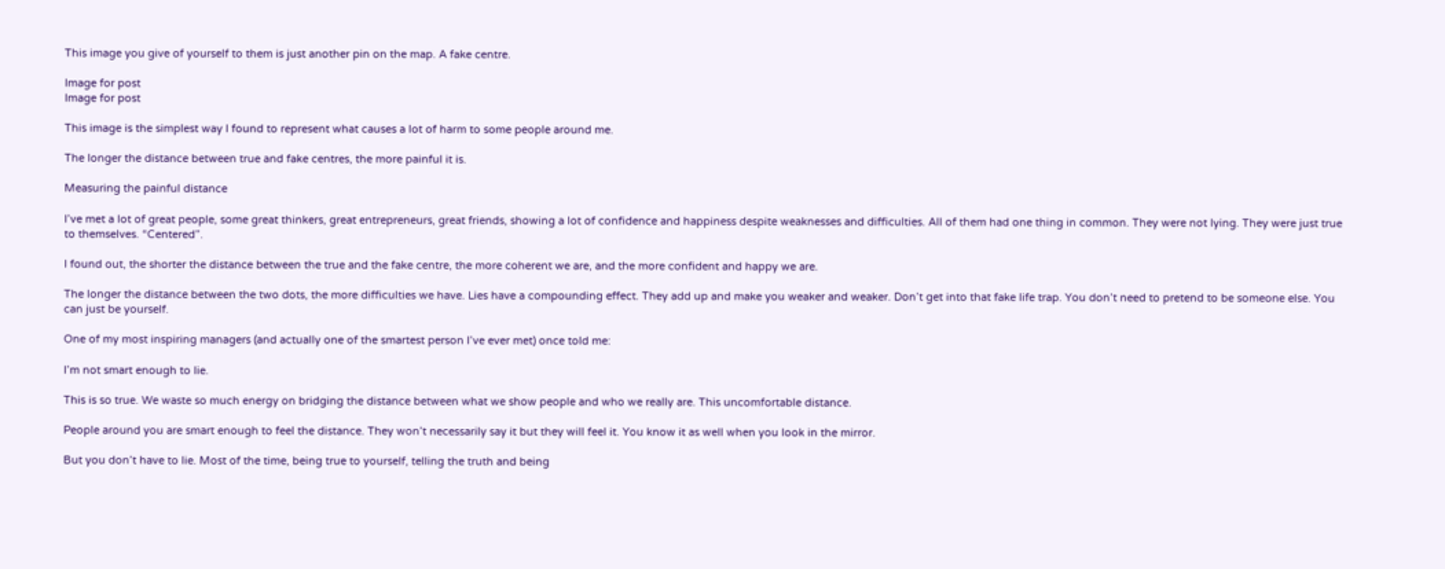This image you give of yourself to them is just another pin on the map. A fake centre.

Image for post
Image for post

This image is the simplest way I found to represent what causes a lot of harm to some people around me.

The longer the distance between true and fake centres, the more painful it is.

Measuring the painful distance

I’ve met a lot of great people, some great thinkers, great entrepreneurs, great friends, showing a lot of confidence and happiness despite weaknesses and difficulties. All of them had one thing in common. They were not lying. They were just true to themselves. “Centered”.

I found out, the shorter the distance between the true and the fake centre, the more coherent we are, and the more confident and happy we are.

The longer the distance between the two dots, the more difficulties we have. Lies have a compounding effect. They add up and make you weaker and weaker. Don’t get into that fake life trap. You don’t need to pretend to be someone else. You can just be yourself.

One of my most inspiring managers (and actually one of the smartest person I’ve ever met) once told me:

I’m not smart enough to lie.

This is so true. We waste so much energy on bridging the distance between what we show people and who we really are. This uncomfortable distance.

People around you are smart enough to feel the distance. They won’t necessarily say it but they will feel it. You know it as well when you look in the mirror.

But you don’t have to lie. Most of the time, being true to yourself, telling the truth and being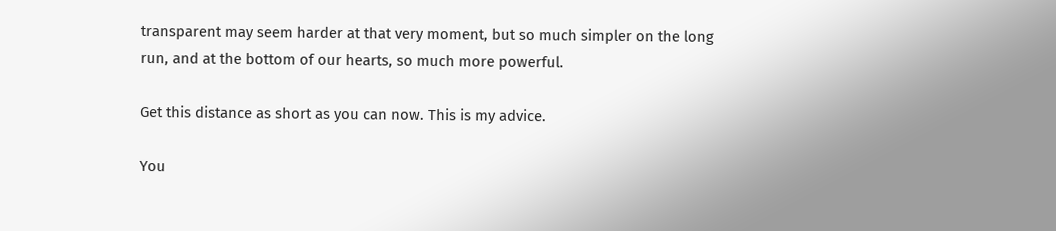transparent may seem harder at that very moment, but so much simpler on the long run, and at the bottom of our hearts, so much more powerful.

Get this distance as short as you can now. This is my advice.

You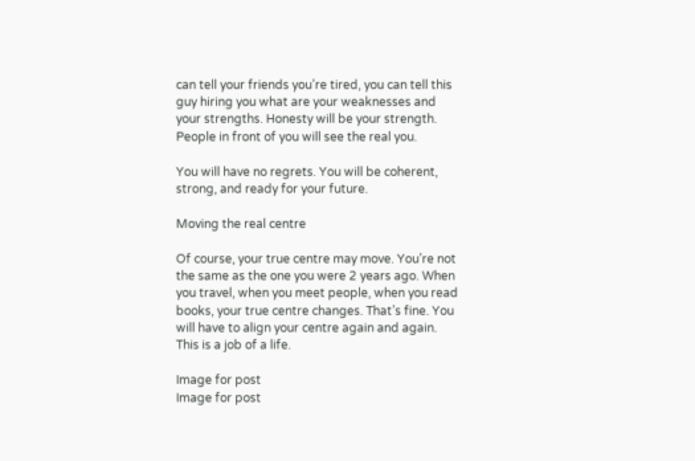can tell your friends you’re tired, you can tell this guy hiring you what are your weaknesses and your strengths. Honesty will be your strength. People in front of you will see the real you.

You will have no regrets. You will be coherent, strong, and ready for your future.

Moving the real centre

Of course, your true centre may move. You’re not the same as the one you were 2 years ago. When you travel, when you meet people, when you read books, your true centre changes. That’s fine. You will have to align your centre again and again. This is a job of a life.

Image for post
Image for post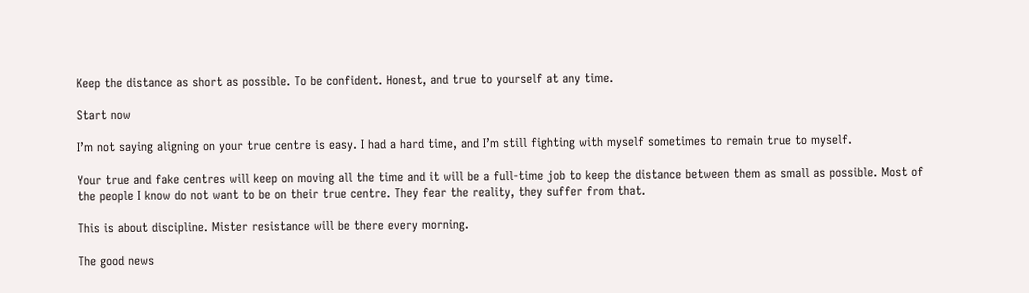Keep the distance as short as possible. To be confident. Honest, and true to yourself at any time.

Start now

I’m not saying aligning on your true centre is easy. I had a hard time, and I’m still fighting with myself sometimes to remain true to myself.

Your true and fake centres will keep on moving all the time and it will be a full-time job to keep the distance between them as small as possible. Most of the people I know do not want to be on their true centre. They fear the reality, they suffer from that.

This is about discipline. Mister resistance will be there every morning.

The good news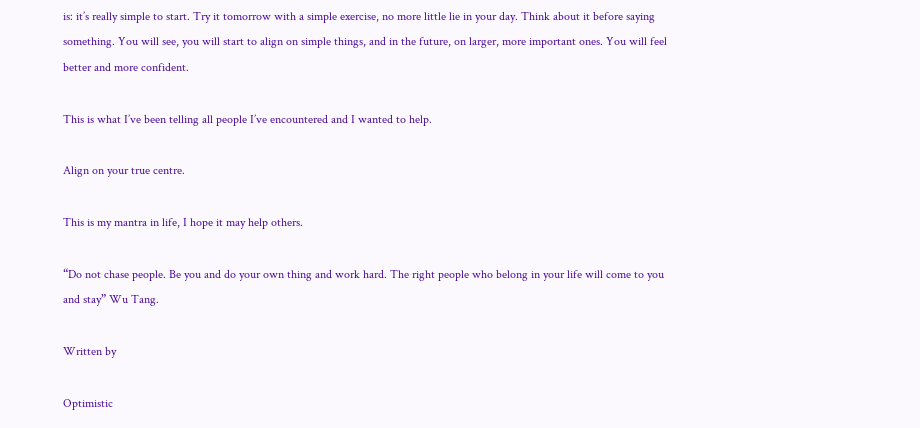is: it’s really simple to start. Try it tomorrow with a simple exercise, no more little lie in your day. Think about it before saying something. You will see, you will start to align on simple things, and in the future, on larger, more important ones. You will feel better and more confident.

This is what I’ve been telling all people I’ve encountered and I wanted to help.

Align on your true centre.

This is my mantra in life, I hope it may help others.

“Do not chase people. Be you and do your own thing and work hard. The right people who belong in your life will come to you and stay” Wu Tang.

Written by

Optimistic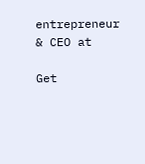entrepreneur & CEO at

Get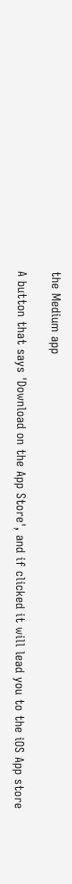the Medium app

A button that says 'Download on the App Store', and if clicked it will lead you to the iOS App store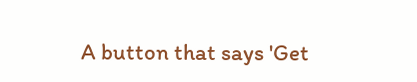A button that says 'Get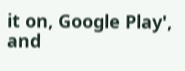it on, Google Play', and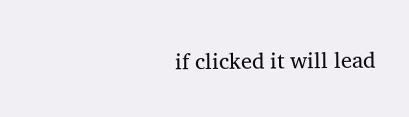if clicked it will lead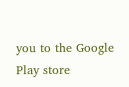you to the Google Play store